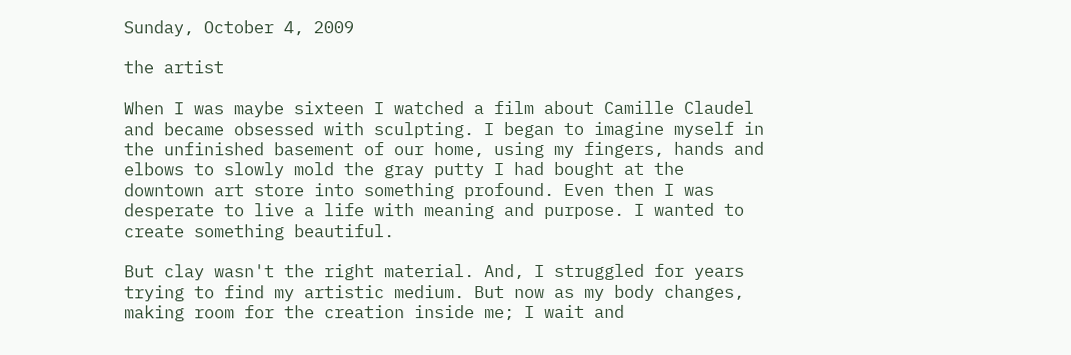Sunday, October 4, 2009

the artist

When I was maybe sixteen I watched a film about Camille Claudel and became obsessed with sculpting. I began to imagine myself in the unfinished basement of our home, using my fingers, hands and elbows to slowly mold the gray putty I had bought at the downtown art store into something profound. Even then I was desperate to live a life with meaning and purpose. I wanted to create something beautiful.

But clay wasn't the right material. And, I struggled for years trying to find my artistic medium. But now as my body changes, making room for the creation inside me; I wait and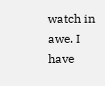watch in awe. I have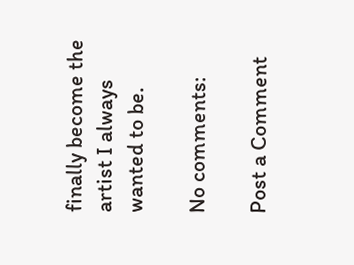finally become the artist I always wanted to be.

No comments:

Post a Comment